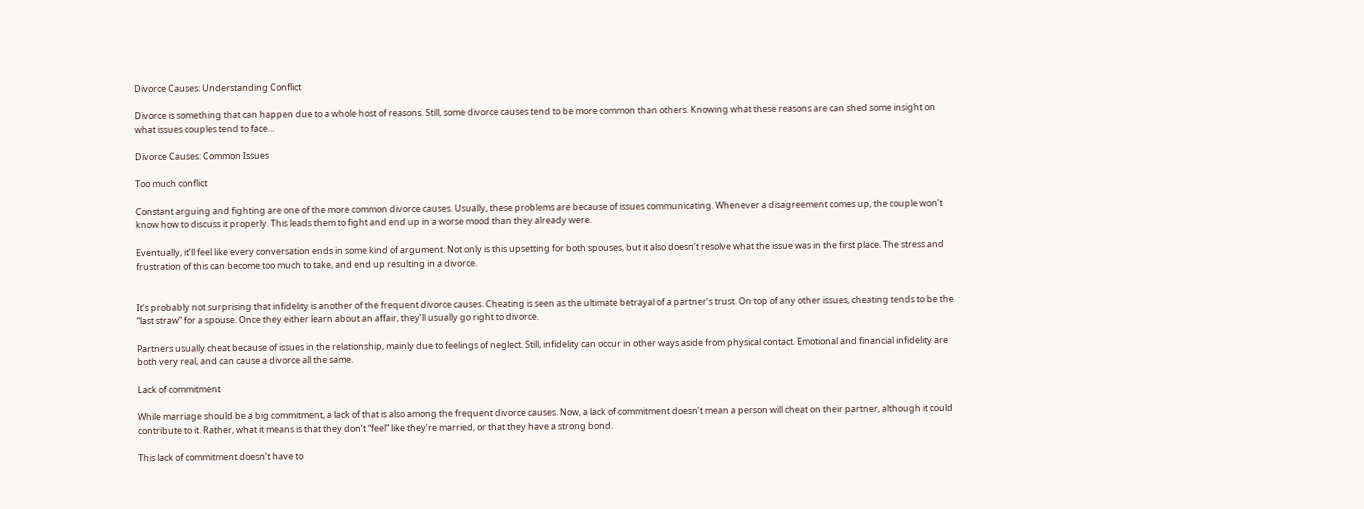Divorce Causes: Understanding Conflict

Divorce is something that can happen due to a whole host of reasons. Still, some divorce causes tend to be more common than others. Knowing what these reasons are can shed some insight on what issues couples tend to face…

Divorce Causes: Common Issues

Too much conflict

Constant arguing and fighting are one of the more common divorce causes. Usually, these problems are because of issues communicating. Whenever a disagreement comes up, the couple won’t know how to discuss it properly. This leads them to fight and end up in a worse mood than they already were.

Eventually, it’ll feel like every conversation ends in some kind of argument. Not only is this upsetting for both spouses, but it also doesn’t resolve what the issue was in the first place. The stress and frustration of this can become too much to take, and end up resulting in a divorce.


It’s probably not surprising that infidelity is another of the frequent divorce causes. Cheating is seen as the ultimate betrayal of a partner’s trust. On top of any other issues, cheating tends to be the “last straw” for a spouse. Once they either learn about an affair, they’ll usually go right to divorce.

Partners usually cheat because of issues in the relationship, mainly due to feelings of neglect. Still, infidelity can occur in other ways aside from physical contact. Emotional and financial infidelity are both very real, and can cause a divorce all the same.

Lack of commitment

While marriage should be a big commitment, a lack of that is also among the frequent divorce causes. Now, a lack of commitment doesn’t mean a person will cheat on their partner, although it could contribute to it. Rather, what it means is that they don’t “feel” like they’re married, or that they have a strong bond.

This lack of commitment doesn’t have to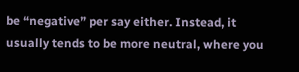be “negative” per say either. Instead, it usually tends to be more neutral, where you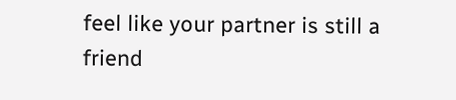feel like your partner is still a friend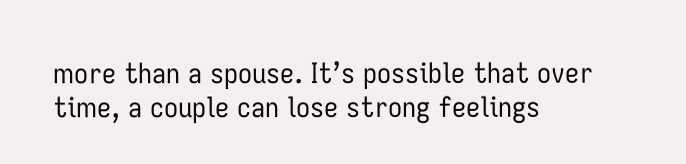more than a spouse. It’s possible that over time, a couple can lose strong feelings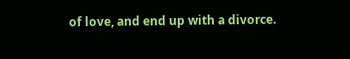of love, and end up with a divorce.